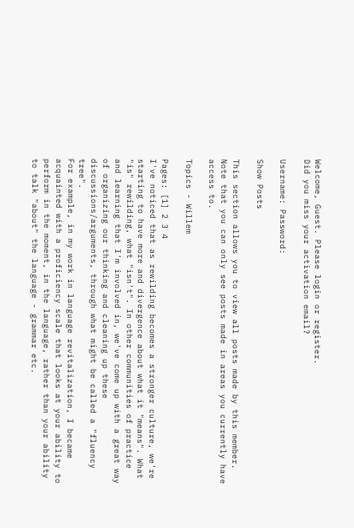Welcome, Guest. Please login or register.
Did you miss your activation email?

Username: Password:

Show Posts

This section allows you to view all posts made by this member. Note that you can only see posts made in areas you currently have access to.

Topics - Willem

Pages: [1] 2 3 4
I've noticed that as rewilding becomes a stronger culture, we're starting to have more and divergence about what it "means". What "is" rewilding, what "isn't". In other communities of practice and learning that I'm involved in, we've come up with a great way of organizing our thinking and cleaning up these discussions/arguments, through what might be called a "fluency tree".
For example, in my work in language revitalization, I became acquainted with a proficiency scale that looks at your ability to perform in the moment, in the language, rather than your ability to talk "about" the language - grammar etc.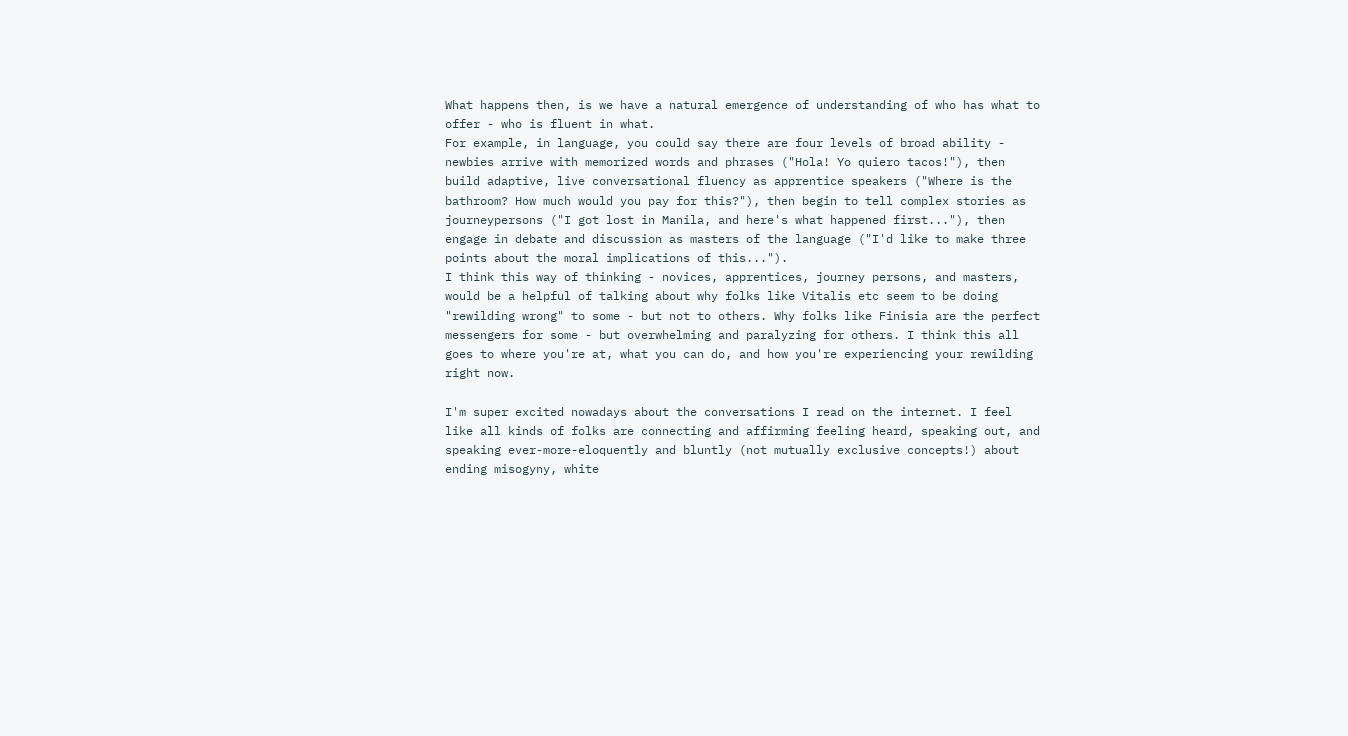What happens then, is we have a natural emergence of understanding of who has what to offer - who is fluent in what.
For example, in language, you could say there are four levels of broad ability - newbies arrive with memorized words and phrases ("Hola! Yo quiero tacos!"), then build adaptive, live conversational fluency as apprentice speakers ("Where is the bathroom? How much would you pay for this?"), then begin to tell complex stories as journeypersons ("I got lost in Manila, and here's what happened first..."), then engage in debate and discussion as masters of the language ("I'd like to make three points about the moral implications of this...").
I think this way of thinking - novices, apprentices, journey persons, and masters, would be a helpful of talking about why folks like Vitalis etc seem to be doing "rewilding wrong" to some - but not to others. Why folks like Finisia are the perfect messengers for some - but overwhelming and paralyzing for others. I think this all goes to where you're at, what you can do, and how you're experiencing your rewilding right now.

I'm super excited nowadays about the conversations I read on the internet. I feel like all kinds of folks are connecting and affirming feeling heard, speaking out, and speaking ever-more-eloquently and bluntly (not mutually exclusive concepts!) about ending misogyny, white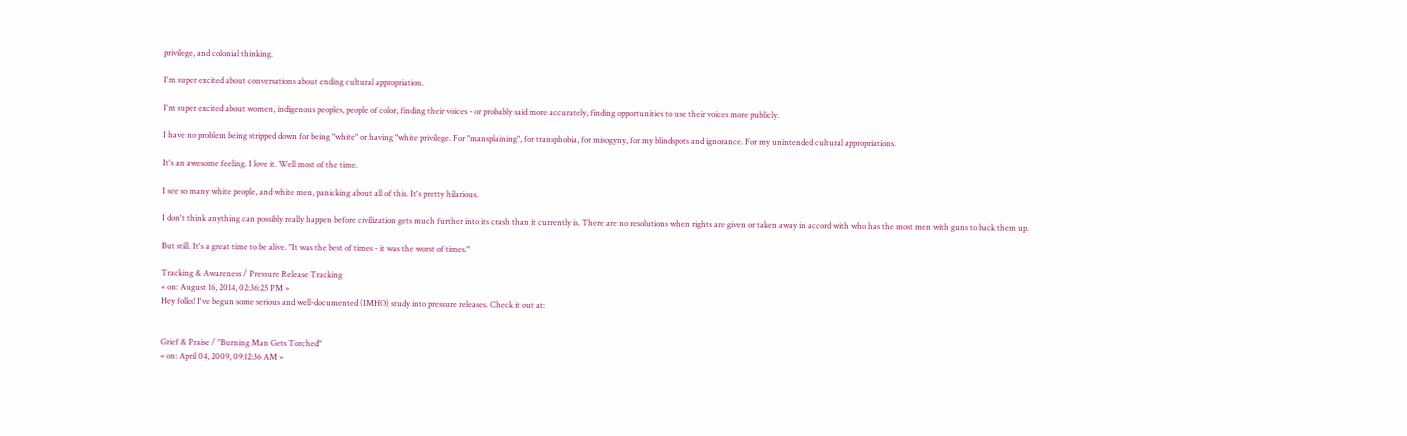privilege, and colonial thinking.

I'm super excited about conversations about ending cultural appropriation.

I'm super excited about women, indigenous peoples, people of color, finding their voices - or probably said more accurately, finding opportunities to use their voices more publicly.

I have no problem being stripped down for being "white" or having "white privilege. For "mansplaining", for transphobia, for misogyny, for my blindspots and ignorance. For my unintended cultural appropriations.

It's an awesome feeling. I love it. Well most of the time.

I see so many white people, and white men, panicking about all of this. It's pretty hilarious.

I don't think anything can possibly really happen before civilization gets much further into its crash than it currently is. There are no resolutions when rights are given or taken away in accord with who has the most men with guns to back them up.

But still. It's a great time to be alive. "It was the best of times - it was the worst of times."

Tracking & Awareness / Pressure Release Tracking
« on: August 16, 2014, 02:36:25 PM »
Hey folks! I've begun some serious and well-documented (IMHO) study into pressure releases. Check it out at:


Grief & Praise / "Burning Man Gets Torched"
« on: April 04, 2009, 09:12:36 AM »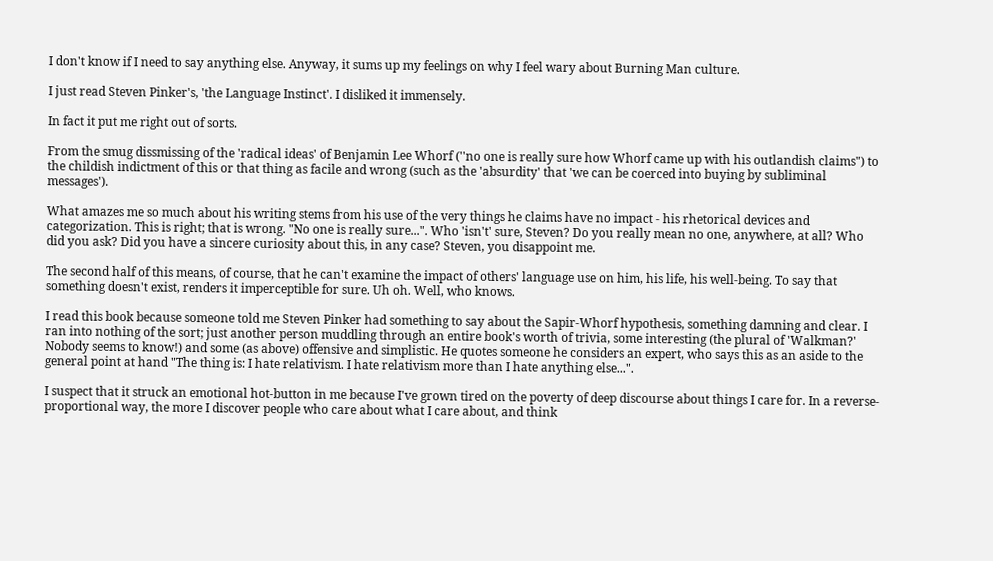I don't know if I need to say anything else. Anyway, it sums up my feelings on why I feel wary about Burning Man culture.

I just read Steven Pinker's, 'the Language Instinct'. I disliked it immensely.

In fact it put me right out of sorts.

From the smug dissmissing of the 'radical ideas' of Benjamin Lee Whorf (''no one is really sure how Whorf came up with his outlandish claims") to the childish indictment of this or that thing as facile and wrong (such as the 'absurdity' that 'we can be coerced into buying by subliminal messages').

What amazes me so much about his writing stems from his use of the very things he claims have no impact - his rhetorical devices and categorization. This is right; that is wrong. "No one is really sure...". Who 'isn't' sure, Steven? Do you really mean no one, anywhere, at all? Who did you ask? Did you have a sincere curiosity about this, in any case? Steven, you disappoint me.

The second half of this means, of course, that he can't examine the impact of others' language use on him, his life, his well-being. To say that something doesn't exist, renders it imperceptible for sure. Uh oh. Well, who knows.

I read this book because someone told me Steven Pinker had something to say about the Sapir-Whorf hypothesis, something damning and clear. I ran into nothing of the sort; just another person muddling through an entire book's worth of trivia, some interesting (the plural of 'Walkman?' Nobody seems to know!) and some (as above) offensive and simplistic. He quotes someone he considers an expert, who says this as an aside to the general point at hand "The thing is: I hate relativism. I hate relativism more than I hate anything else...".

I suspect that it struck an emotional hot-button in me because I've grown tired on the poverty of deep discourse about things I care for. In a reverse-proportional way, the more I discover people who care about what I care about, and think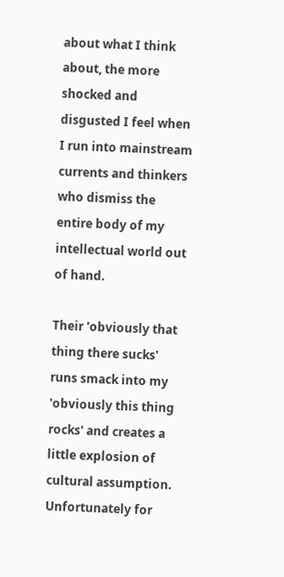about what I think about, the more shocked and disgusted I feel when I run into mainstream currents and thinkers who dismiss the entire body of my intellectual world out of hand.

Their 'obviously that thing there sucks' runs smack into my 'obviously this thing rocks' and creates a little explosion of cultural assumption. Unfortunately for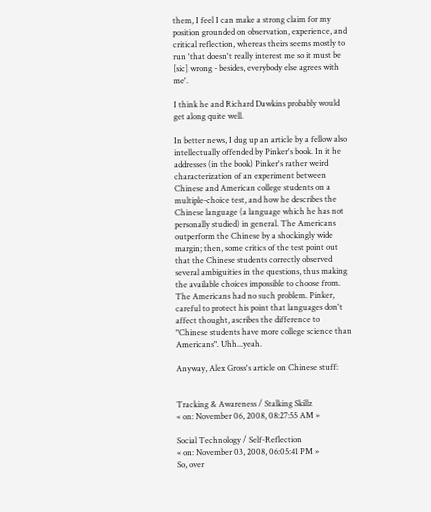them, I feel I can make a strong claim for my position grounded on observation, experience, and critical reflection, whereas theirs seems mostly to run 'that doesn't really interest me so it must be [sic] wrong - besides, everybody else agrees with me'.

I think he and Richard Dawkins probably would get along quite well.

In better news, I dug up an article by a fellow also intellectually offended by Pinker's book. In it he addresses (in the book) Pinker's rather weird characterization of an experiment between Chinese and American college students on a multiple-choice test, and how he describes the Chinese language (a language which he has not personally studied) in general. The Americans outperform the Chinese by a shockingly wide margin; then, some critics of the test point out that the Chinese students correctly observed several ambiguities in the questions, thus making the available choices impossible to choose from. The Americans had no such problem. Pinker, careful to protect his point that languages don't affect thought, ascribes the difference to "Chinese students have more college science than Americans". Uhh...yeah.

Anyway, Alex Gross's article on Chinese stuff:


Tracking & Awareness / Stalking Skillz
« on: November 06, 2008, 08:27:55 AM »

Social Technology / Self-Reflection
« on: November 03, 2008, 06:05:41 PM »
So, over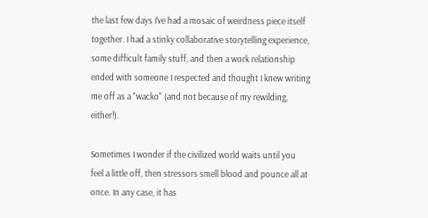the last few days I've had a mosaic of weirdness piece itself together. I had a stinky collaborative storytelling experience, some difficult family stuff, and then a work relationship ended with someone I respected and thought I knew writing me off as a "wacko" (and not because of my rewilding, either!).

Sometimes I wonder if the civilized world waits until you feel a little off, then stressors smell blood and pounce all at once. In any case, it has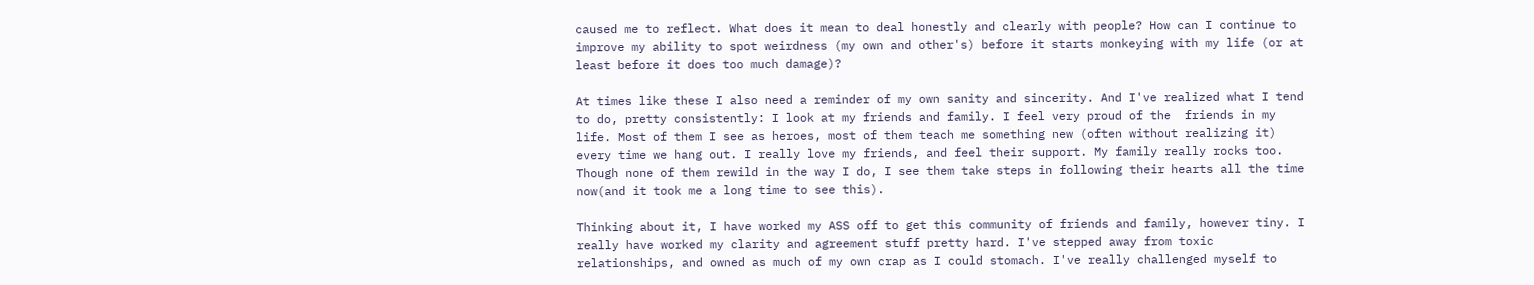caused me to reflect. What does it mean to deal honestly and clearly with people? How can I continue to improve my ability to spot weirdness (my own and other's) before it starts monkeying with my life (or at least before it does too much damage)?

At times like these I also need a reminder of my own sanity and sincerity. And I've realized what I tend to do, pretty consistently: I look at my friends and family. I feel very proud of the  friends in my life. Most of them I see as heroes, most of them teach me something new (often without realizing it) every time we hang out. I really love my friends, and feel their support. My family really rocks too. Though none of them rewild in the way I do, I see them take steps in following their hearts all the time now(and it took me a long time to see this).

Thinking about it, I have worked my ASS off to get this community of friends and family, however tiny. I really have worked my clarity and agreement stuff pretty hard. I've stepped away from toxic relationships, and owned as much of my own crap as I could stomach. I've really challenged myself to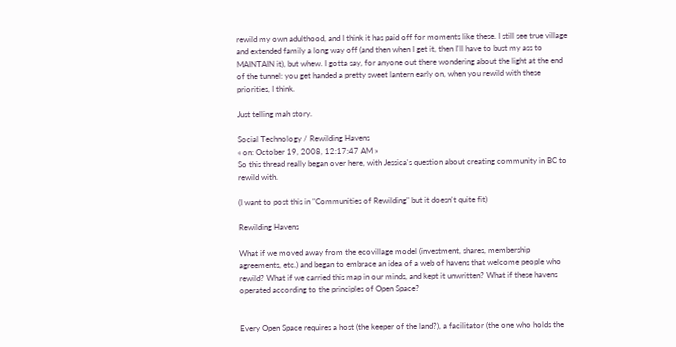rewild my own adulthood, and I think it has paid off for moments like these. I still see true village and extended family a long way off (and then when I get it, then I'll have to bust my ass to MAINTAIN it), but whew. I gotta say, for anyone out there wondering about the light at the end of the tunnel: you get handed a pretty sweet lantern early on, when you rewild with these priorities, I think.

Just telling mah story.

Social Technology / Rewilding Havens
« on: October 19, 2008, 12:17:47 AM »
So this thread really began over here, with Jessica's question about creating community in BC to rewild with.

(I want to post this in "Communities of Rewilding" but it doesn't quite fit)

Rewilding Havens

What if we moved away from the ecovillage model (investment, shares, membership agreements, etc.) and began to embrace an idea of a web of havens that welcome people who rewild? What if we carried this map in our minds, and kept it unwritten? What if these havens operated according to the principles of Open Space?


Every Open Space requires a host (the keeper of the land?), a facilitator (the one who holds the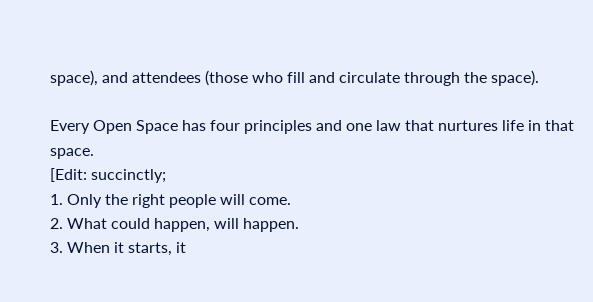space), and attendees (those who fill and circulate through the space).

Every Open Space has four principles and one law that nurtures life in that space.
[Edit: succinctly;
1. Only the right people will come.
2. What could happen, will happen.
3. When it starts, it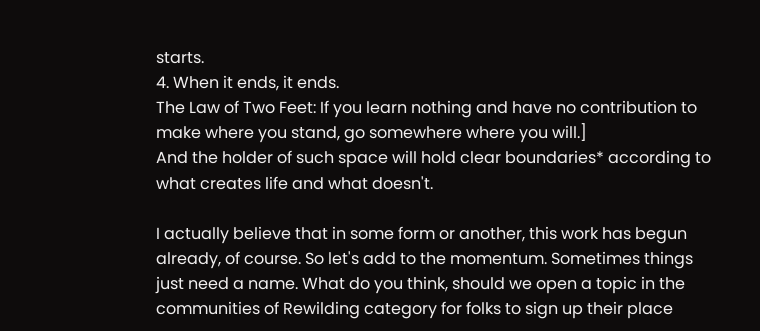starts.
4. When it ends, it ends.
The Law of Two Feet: If you learn nothing and have no contribution to make where you stand, go somewhere where you will.]
And the holder of such space will hold clear boundaries* according to what creates life and what doesn't.

I actually believe that in some form or another, this work has begun already, of course. So let's add to the momentum. Sometimes things just need a name. What do you think, should we open a topic in the communities of Rewilding category for folks to sign up their place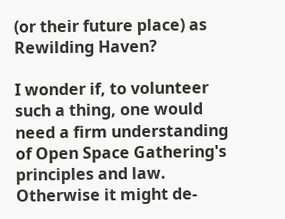(or their future place) as Rewilding Haven?

I wonder if, to volunteer such a thing, one would need a firm understanding of Open Space Gathering's principles and law. Otherwise it might de-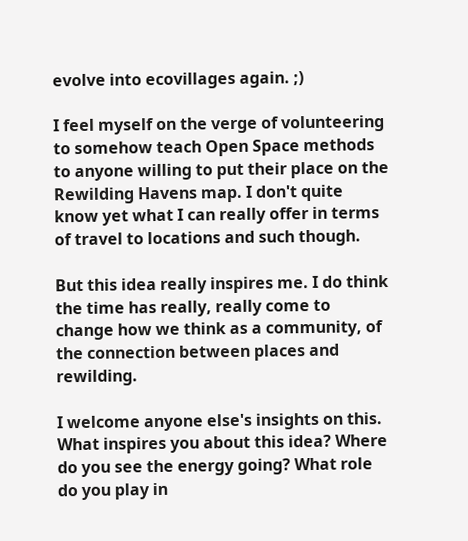evolve into ecovillages again. ;)

I feel myself on the verge of volunteering to somehow teach Open Space methods to anyone willing to put their place on the Rewilding Havens map. I don't quite know yet what I can really offer in terms of travel to locations and such though.

But this idea really inspires me. I do think the time has really, really come to change how we think as a community, of the connection between places and rewilding.

I welcome anyone else's insights on this. What inspires you about this idea? Where do you see the energy going? What role do you play in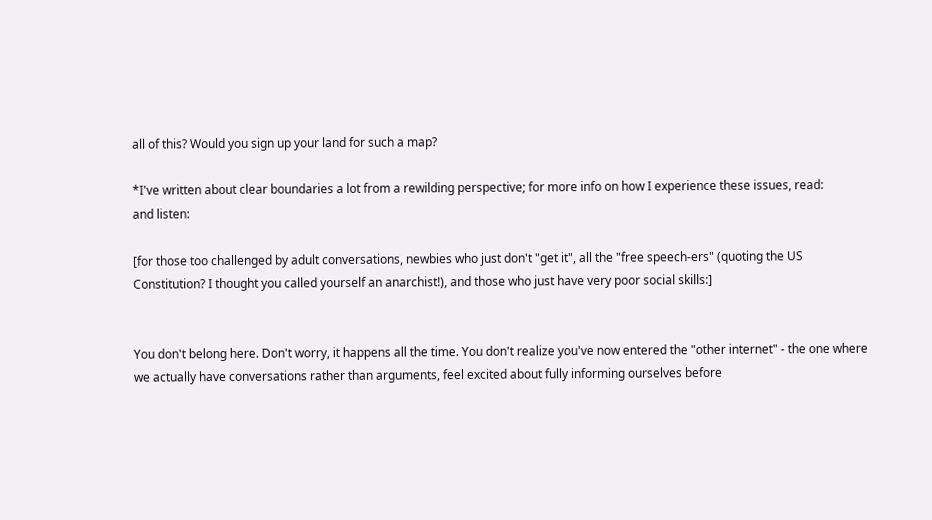all of this? Would you sign up your land for such a map?

*I've written about clear boundaries a lot from a rewilding perspective; for more info on how I experience these issues, read:
and listen:

[for those too challenged by adult conversations, newbies who just don't "get it", all the "free speech-ers" (quoting the US Constitution? I thought you called yourself an anarchist!), and those who just have very poor social skills:]


You don't belong here. Don't worry, it happens all the time. You don't realize you've now entered the "other internet" - the one where we actually have conversations rather than arguments, feel excited about fully informing ourselves before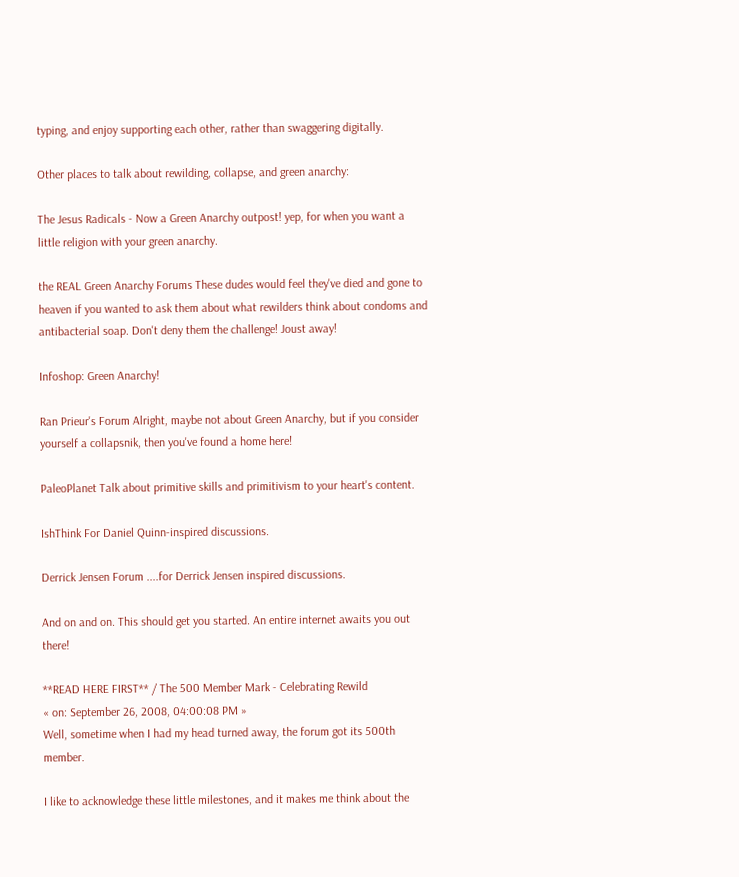typing, and enjoy supporting each other, rather than swaggering digitally.

Other places to talk about rewilding, collapse, and green anarchy:

The Jesus Radicals - Now a Green Anarchy outpost! yep, for when you want a little religion with your green anarchy.

the REAL Green Anarchy Forums These dudes would feel they've died and gone to heaven if you wanted to ask them about what rewilders think about condoms and antibacterial soap. Don't deny them the challenge! Joust away!

Infoshop: Green Anarchy!

Ran Prieur's Forum Alright, maybe not about Green Anarchy, but if you consider yourself a collapsnik, then you've found a home here!

PaleoPlanet Talk about primitive skills and primitivism to your heart's content.

IshThink For Daniel Quinn-inspired discussions.

Derrick Jensen Forum ....for Derrick Jensen inspired discussions.

And on and on. This should get you started. An entire internet awaits you out there!

**READ HERE FIRST** / The 500 Member Mark - Celebrating Rewild
« on: September 26, 2008, 04:00:08 PM »
Well, sometime when I had my head turned away, the forum got its 500th member.

I like to acknowledge these little milestones, and it makes me think about the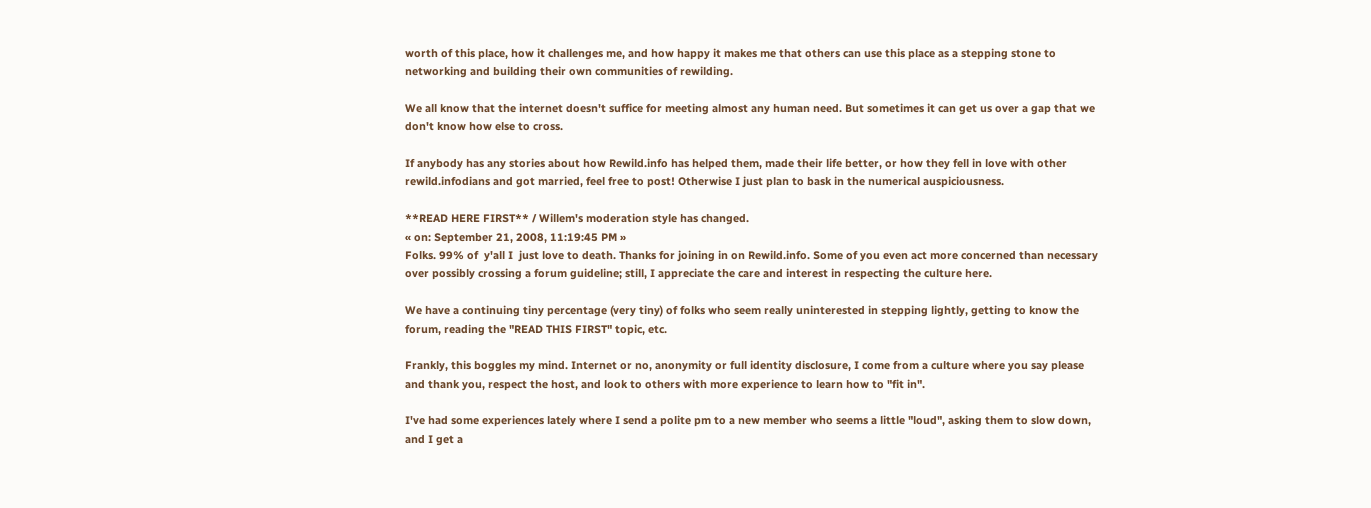worth of this place, how it challenges me, and how happy it makes me that others can use this place as a stepping stone to networking and building their own communities of rewilding.

We all know that the internet doesn't suffice for meeting almost any human need. But sometimes it can get us over a gap that we don't know how else to cross.

If anybody has any stories about how Rewild.info has helped them, made their life better, or how they fell in love with other rewild.infodians and got married, feel free to post! Otherwise I just plan to bask in the numerical auspiciousness.

**READ HERE FIRST** / Willem's moderation style has changed.
« on: September 21, 2008, 11:19:45 PM »
Folks. 99% of  y'all I  just love to death. Thanks for joining in on Rewild.info. Some of you even act more concerned than necessary over possibly crossing a forum guideline; still, I appreciate the care and interest in respecting the culture here.

We have a continuing tiny percentage (very tiny) of folks who seem really uninterested in stepping lightly, getting to know the forum, reading the "READ THIS FIRST" topic, etc.

Frankly, this boggles my mind. Internet or no, anonymity or full identity disclosure, I come from a culture where you say please and thank you, respect the host, and look to others with more experience to learn how to "fit in".

I've had some experiences lately where I send a polite pm to a new member who seems a little "loud", asking them to slow down, and I get a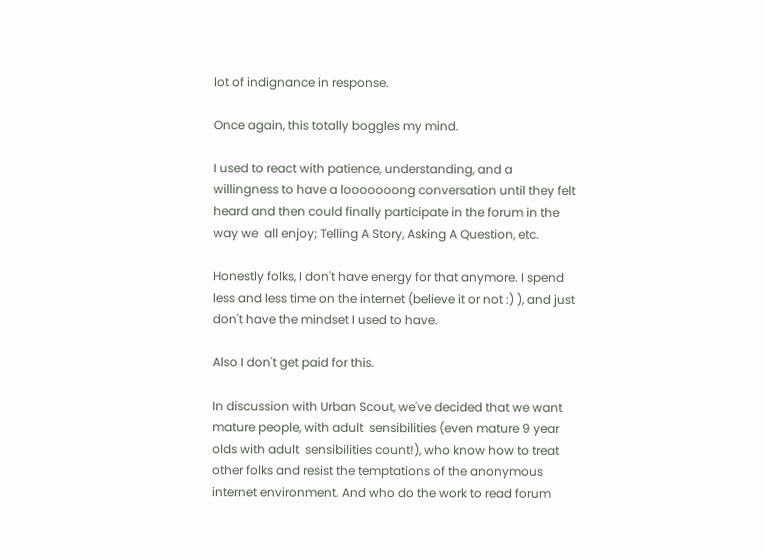lot of indignance in response.

Once again, this totally boggles my mind.

I used to react with patience, understanding, and a willingness to have a looooooong conversation until they felt heard and then could finally participate in the forum in the way we  all enjoy; Telling A Story, Asking A Question, etc.

Honestly folks, I don't have energy for that anymore. I spend less and less time on the internet (believe it or not :) ), and just don't have the mindset I used to have.

Also I don't get paid for this.

In discussion with Urban Scout, we've decided that we want mature people, with adult  sensibilities (even mature 9 year olds with adult  sensibilities count!), who know how to treat other folks and resist the temptations of the anonymous internet environment. And who do the work to read forum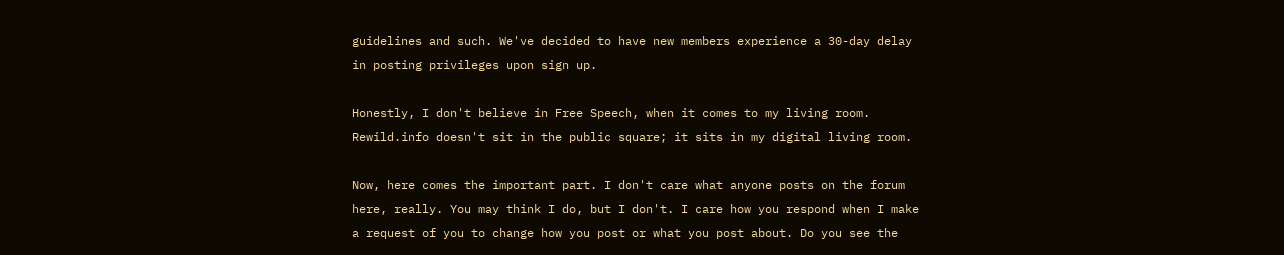guidelines and such. We've decided to have new members experience a 30-day delay in posting privileges upon sign up.

Honestly, I don't believe in Free Speech, when it comes to my living room. Rewild.info doesn't sit in the public square; it sits in my digital living room.

Now, here comes the important part. I don't care what anyone posts on the forum here, really. You may think I do, but I don't. I care how you respond when I make a request of you to change how you post or what you post about. Do you see the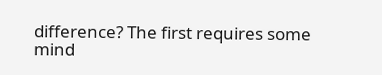difference? The first requires some mind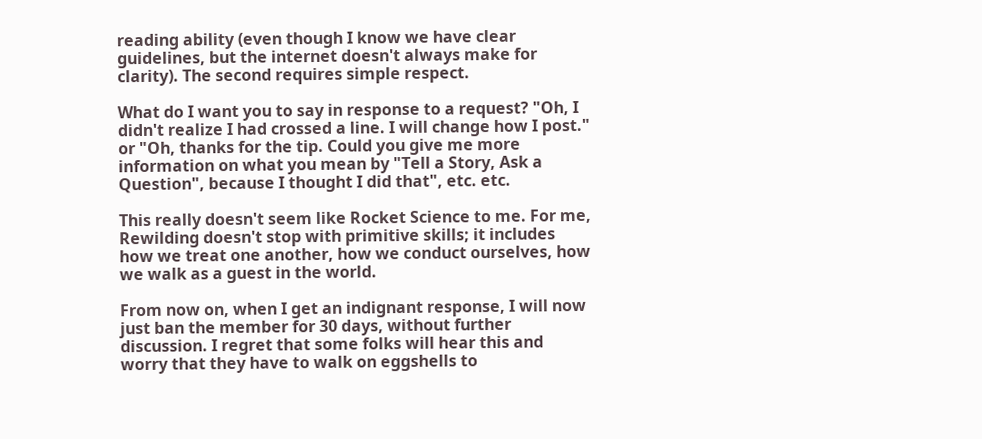reading ability (even though I know we have clear guidelines, but the internet doesn't always make for clarity). The second requires simple respect.

What do I want you to say in response to a request? "Oh, I didn't realize I had crossed a line. I will change how I post." or "Oh, thanks for the tip. Could you give me more information on what you mean by "Tell a Story, Ask a Question", because I thought I did that", etc. etc.

This really doesn't seem like Rocket Science to me. For me, Rewilding doesn't stop with primitive skills; it includes how we treat one another, how we conduct ourselves, how we walk as a guest in the world.

From now on, when I get an indignant response, I will now just ban the member for 30 days, without further discussion. I regret that some folks will hear this and worry that they have to walk on eggshells to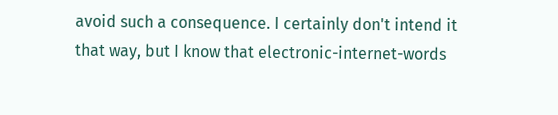avoid such a consequence. I certainly don't intend it that way, but I know that electronic-internet-words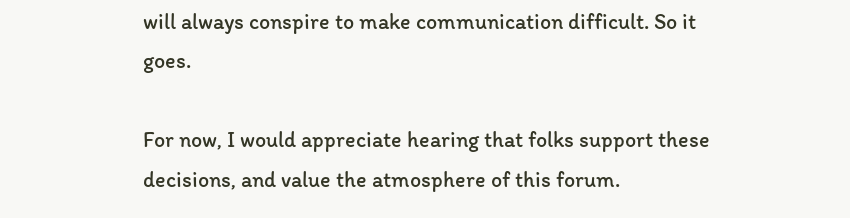will always conspire to make communication difficult. So it goes.

For now, I would appreciate hearing that folks support these decisions, and value the atmosphere of this forum.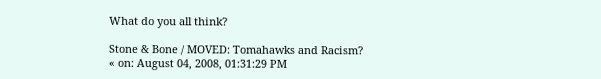What do you all think?

Stone & Bone / MOVED: Tomahawks and Racism?
« on: August 04, 2008, 01:31:29 PM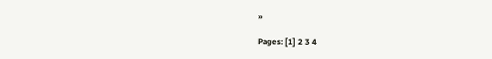»

Pages: [1] 2 3 4